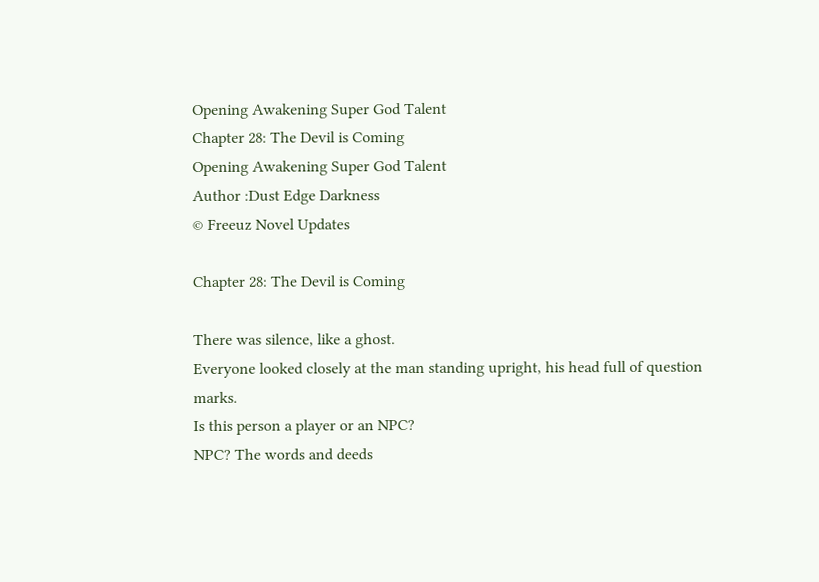Opening Awakening Super God Talent
Chapter 28: The Devil is Coming
Opening Awakening Super God Talent
Author :Dust Edge Darkness
© Freeuz Novel Updates

Chapter 28: The Devil is Coming

There was silence, like a ghost.
Everyone looked closely at the man standing upright, his head full of question marks.
Is this person a player or an NPC?
NPC? The words and deeds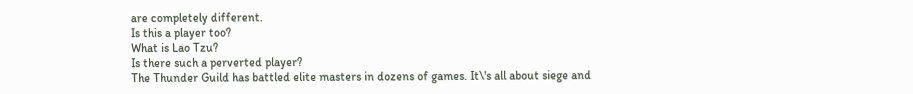are completely different.
Is this a player too?
What is Lao Tzu?
Is there such a perverted player?
The Thunder Guild has battled elite masters in dozens of games. It\'s all about siege and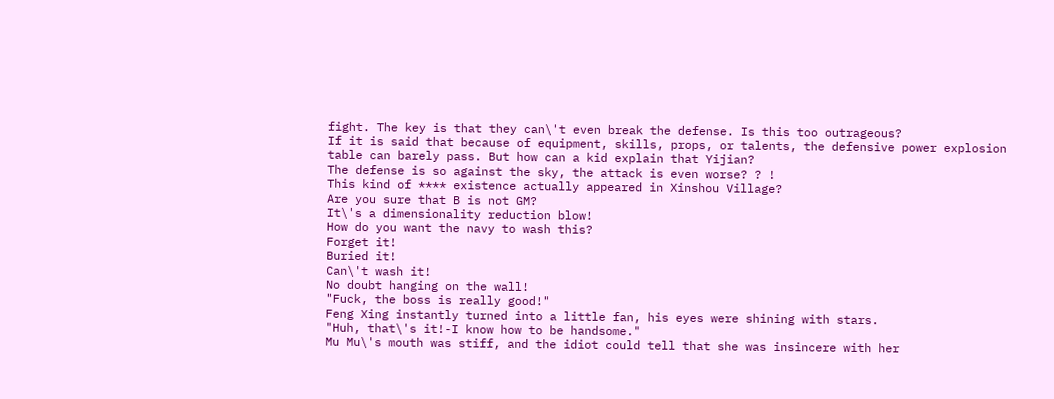fight. The key is that they can\'t even break the defense. Is this too outrageous?
If it is said that because of equipment, skills, props, or talents, the defensive power explosion table can barely pass. But how can a kid explain that Yijian?
The defense is so against the sky, the attack is even worse? ? !
This kind of **** existence actually appeared in Xinshou Village?
Are you sure that B is not GM?
It\'s a dimensionality reduction blow!
How do you want the navy to wash this?
Forget it!
Buried it!
Can\'t wash it!
No doubt hanging on the wall!
"Fuck, the boss is really good!"
Feng Xing instantly turned into a little fan, his eyes were shining with stars.
"Huh, that\'s it!-I know how to be handsome."
Mu Mu\'s mouth was stiff, and the idiot could tell that she was insincere with her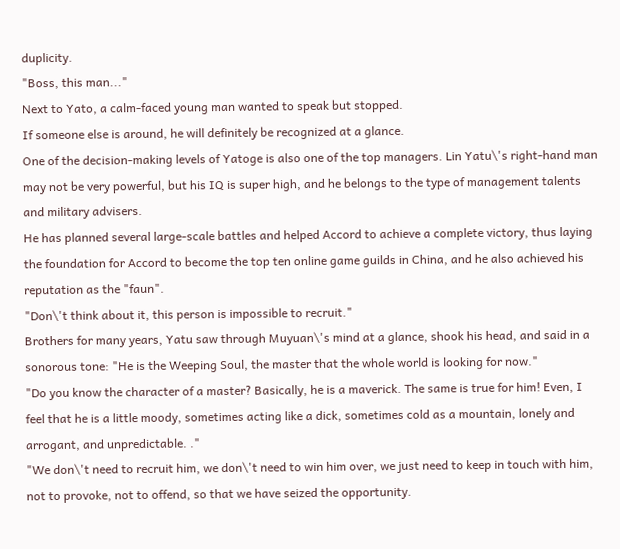duplicity.
"Boss, this man..."
Next to Yato, a calm-faced young man wanted to speak but stopped.
If someone else is around, he will definitely be recognized at a glance.
One of the decision-making levels of Yatoge is also one of the top managers. Lin Yatu\'s right-hand man may not be very powerful, but his IQ is super high, and he belongs to the type of management talents and military advisers.
He has planned several large-scale battles and helped Accord to achieve a complete victory, thus laying the foundation for Accord to become the top ten online game guilds in China, and he also achieved his reputation as the "faun".
"Don\'t think about it, this person is impossible to recruit."
Brothers for many years, Yatu saw through Muyuan\'s mind at a glance, shook his head, and said in a sonorous tone: "He is the Weeping Soul, the master that the whole world is looking for now."
"Do you know the character of a master? Basically, he is a maverick. The same is true for him! Even, I feel that he is a little moody, sometimes acting like a dick, sometimes cold as a mountain, lonely and arrogant, and unpredictable. ."
"We don\'t need to recruit him, we don\'t need to win him over, we just need to keep in touch with him, not to provoke, not to offend, so that we have seized the opportunity.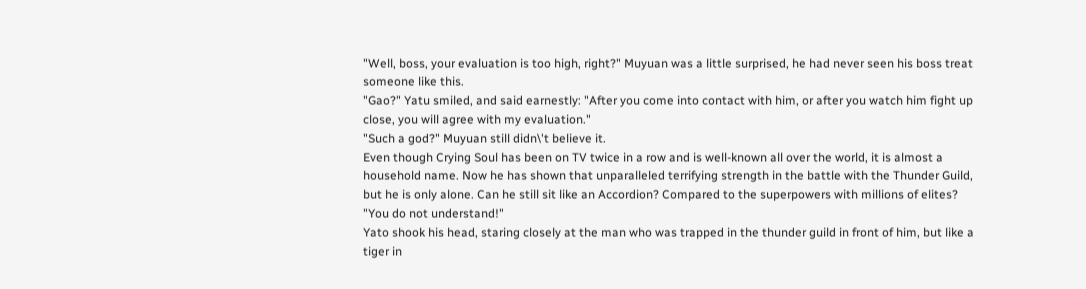"Well, boss, your evaluation is too high, right?" Muyuan was a little surprised, he had never seen his boss treat someone like this.
"Gao?" Yatu smiled, and said earnestly: "After you come into contact with him, or after you watch him fight up close, you will agree with my evaluation."
"Such a god?" Muyuan still didn\'t believe it.
Even though Crying Soul has been on TV twice in a row and is well-known all over the world, it is almost a household name. Now he has shown that unparalleled terrifying strength in the battle with the Thunder Guild, but he is only alone. Can he still sit like an Accordion? Compared to the superpowers with millions of elites?
"You do not understand!"
Yato shook his head, staring closely at the man who was trapped in the thunder guild in front of him, but like a tiger in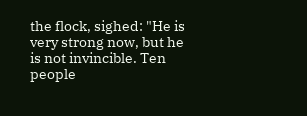the flock, sighed: "He is very strong now, but he is not invincible. Ten people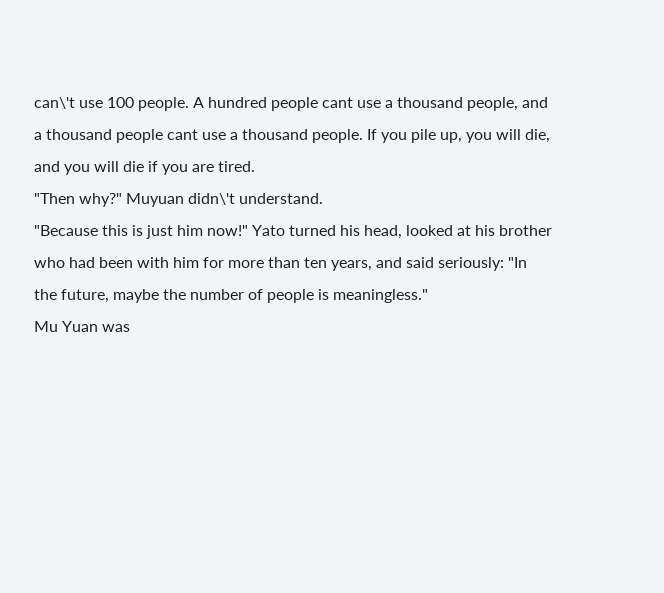can\'t use 100 people. A hundred people cant use a thousand people, and a thousand people cant use a thousand people. If you pile up, you will die, and you will die if you are tired.
"Then why?" Muyuan didn\'t understand.
"Because this is just him now!" Yato turned his head, looked at his brother who had been with him for more than ten years, and said seriously: "In the future, maybe the number of people is meaningless."
Mu Yuan was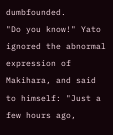dumbfounded.
"Do you know!" Yato ignored the abnormal expression of Makihara, and said to himself: "Just a few hours ago,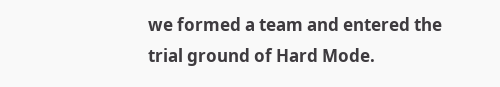we formed a team and entered the trial ground of Hard Mode.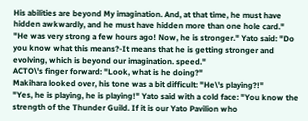His abilities are beyond My imagination. And, at that time, he must have hidden awkwardly, and he must have hidden more than one hole card."
"He was very strong a few hours ago! Now, he is stronger." Yato said: "Do you know what this means?-It means that he is getting stronger and evolving, which is beyond our imagination. speed."
ACTO\'s finger forward: "Look, what is he doing?"
Makihara looked over, his tone was a bit difficult: "He\'s playing?!"
"Yes, he is playing, he is playing!" Yato said with a cold face: "You know the strength of the Thunder Guild. If it is our Yato Pavilion who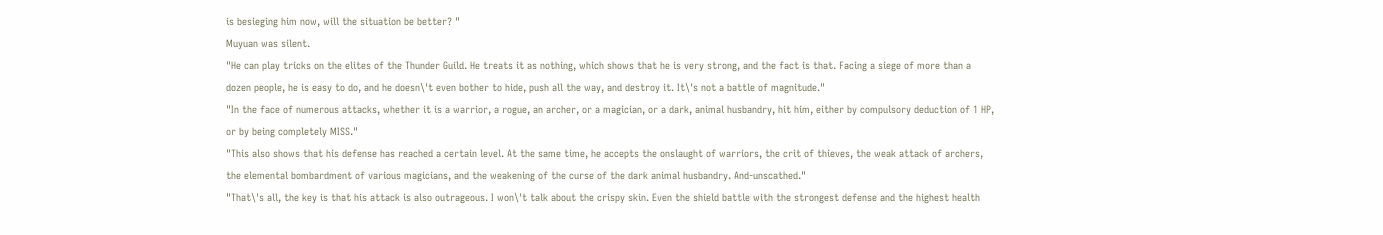is besieging him now, will the situation be better? "
Muyuan was silent.
"He can play tricks on the elites of the Thunder Guild. He treats it as nothing, which shows that he is very strong, and the fact is that. Facing a siege of more than a dozen people, he is easy to do, and he doesn\'t even bother to hide, push all the way, and destroy it. It\'s not a battle of magnitude."
"In the face of numerous attacks, whether it is a warrior, a rogue, an archer, or a magician, or a dark, animal husbandry, hit him, either by compulsory deduction of 1 HP, or by being completely MISS."
"This also shows that his defense has reached a certain level. At the same time, he accepts the onslaught of warriors, the crit of thieves, the weak attack of archers, the elemental bombardment of various magicians, and the weakening of the curse of the dark animal husbandry. And-unscathed."
"That\'s all, the key is that his attack is also outrageous. I won\'t talk about the crispy skin. Even the shield battle with the strongest defense and the highest health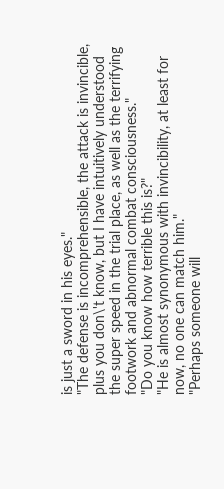is just a sword in his eyes."
"The defense is incomprehensible, the attack is invincible, plus you don\'t know, but I have intuitively understood the super speed in the trial place, as well as the terrifying footwork and abnormal combat consciousness."
"Do you know how terrible this is?"
"He is almost synonymous with invincibility, at least for now, no one can match him."
"Perhaps someone will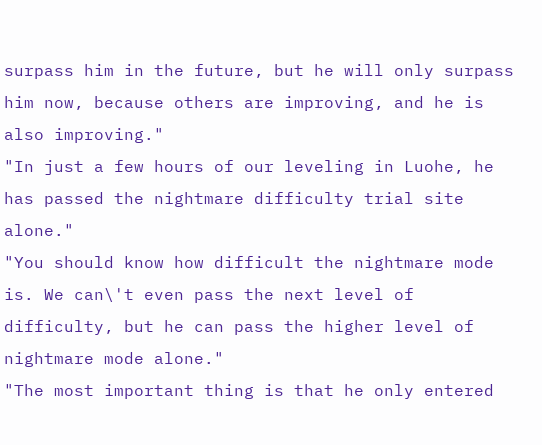surpass him in the future, but he will only surpass him now, because others are improving, and he is also improving."
"In just a few hours of our leveling in Luohe, he has passed the nightmare difficulty trial site alone."
"You should know how difficult the nightmare mode is. We can\'t even pass the next level of difficulty, but he can pass the higher level of nightmare mode alone."
"The most important thing is that he only entered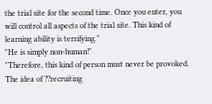the trial site for the second time. Once you enter, you will control all aspects of the trial site. This kind of learning ability is terrifying."
"He is simply non-human!"
"Therefore, this kind of person must never be provoked. The idea of ??recruiting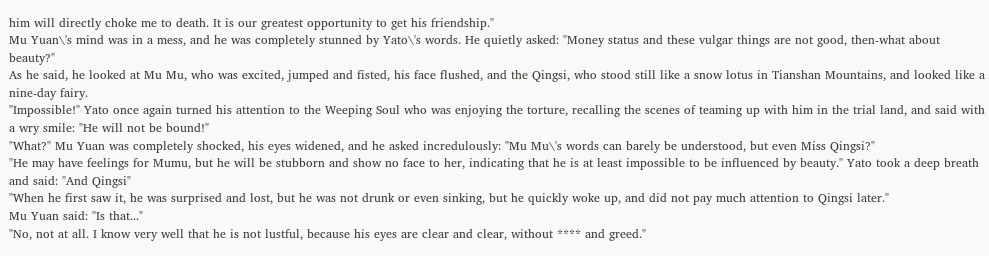him will directly choke me to death. It is our greatest opportunity to get his friendship."
Mu Yuan\'s mind was in a mess, and he was completely stunned by Yato\'s words. He quietly asked: "Money status and these vulgar things are not good, then-what about beauty?"
As he said, he looked at Mu Mu, who was excited, jumped and fisted, his face flushed, and the Qingsi, who stood still like a snow lotus in Tianshan Mountains, and looked like a nine-day fairy.
"Impossible!" Yato once again turned his attention to the Weeping Soul who was enjoying the torture, recalling the scenes of teaming up with him in the trial land, and said with a wry smile: "He will not be bound!"
"What?" Mu Yuan was completely shocked, his eyes widened, and he asked incredulously: "Mu Mu\'s words can barely be understood, but even Miss Qingsi?"
"He may have feelings for Mumu, but he will be stubborn and show no face to her, indicating that he is at least impossible to be influenced by beauty." Yato took a deep breath and said: "And Qingsi"
"When he first saw it, he was surprised and lost, but he was not drunk or even sinking, but he quickly woke up, and did not pay much attention to Qingsi later."
Mu Yuan said: "Is that..."
"No, not at all. I know very well that he is not lustful, because his eyes are clear and clear, without **** and greed."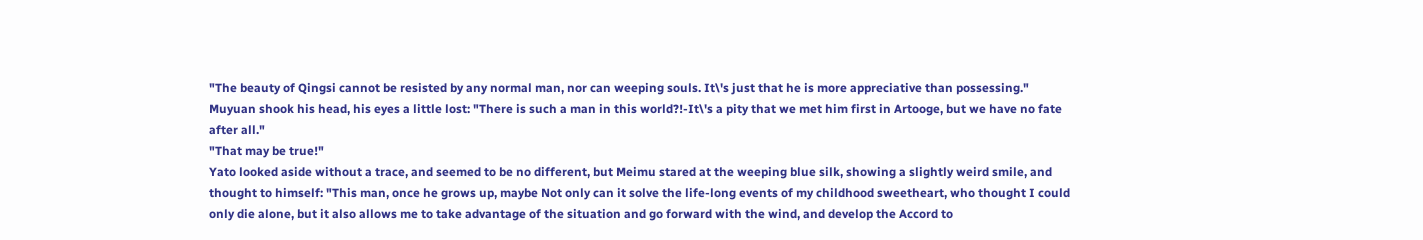"The beauty of Qingsi cannot be resisted by any normal man, nor can weeping souls. It\'s just that he is more appreciative than possessing."
Muyuan shook his head, his eyes a little lost: "There is such a man in this world?!-It\'s a pity that we met him first in Artooge, but we have no fate after all."
"That may be true!"
Yato looked aside without a trace, and seemed to be no different, but Meimu stared at the weeping blue silk, showing a slightly weird smile, and thought to himself: "This man, once he grows up, maybe Not only can it solve the life-long events of my childhood sweetheart, who thought I could only die alone, but it also allows me to take advantage of the situation and go forward with the wind, and develop the Accord to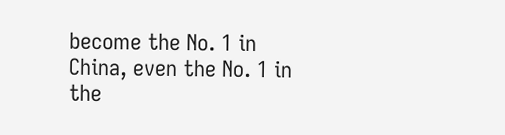become the No. 1 in China, even the No. 1 in the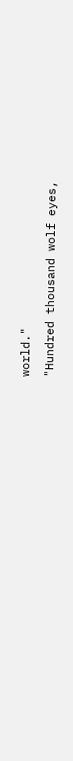world."
"Hundred thousand wolf eyes,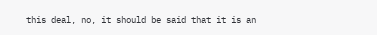this deal, no, it should be said that it is an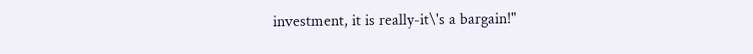investment, it is really-it\'s a bargain!"